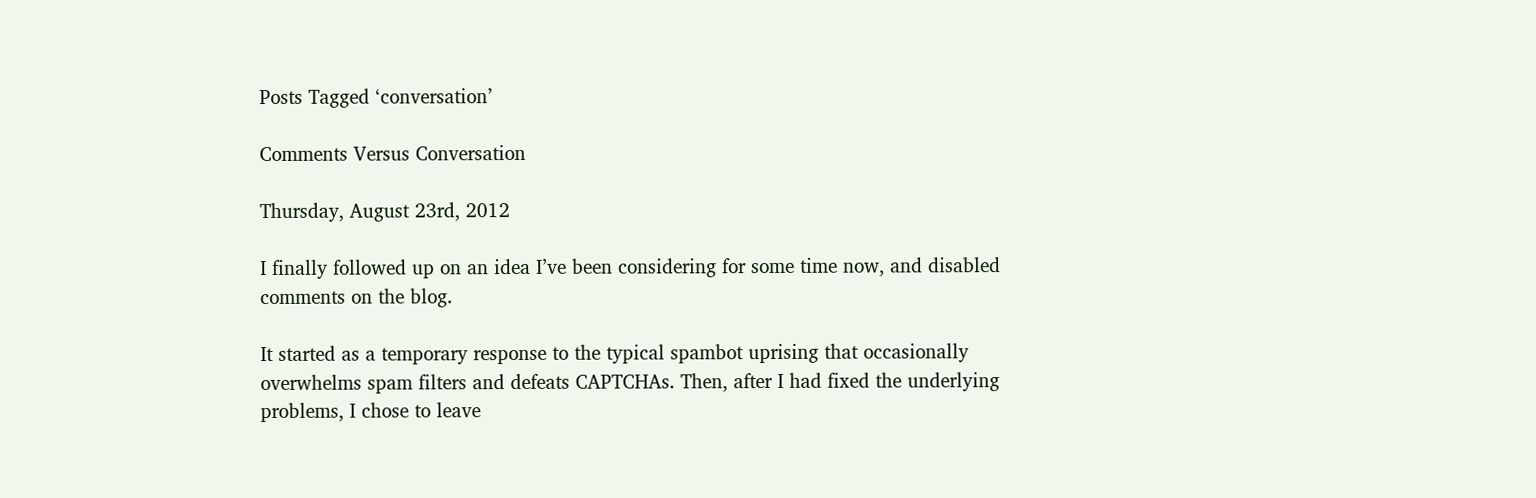Posts Tagged ‘conversation’

Comments Versus Conversation

Thursday, August 23rd, 2012

I finally followed up on an idea I’ve been considering for some time now, and disabled comments on the blog.

It started as a temporary response to the typical spambot uprising that occasionally overwhelms spam filters and defeats CAPTCHAs. Then, after I had fixed the underlying problems, I chose to leave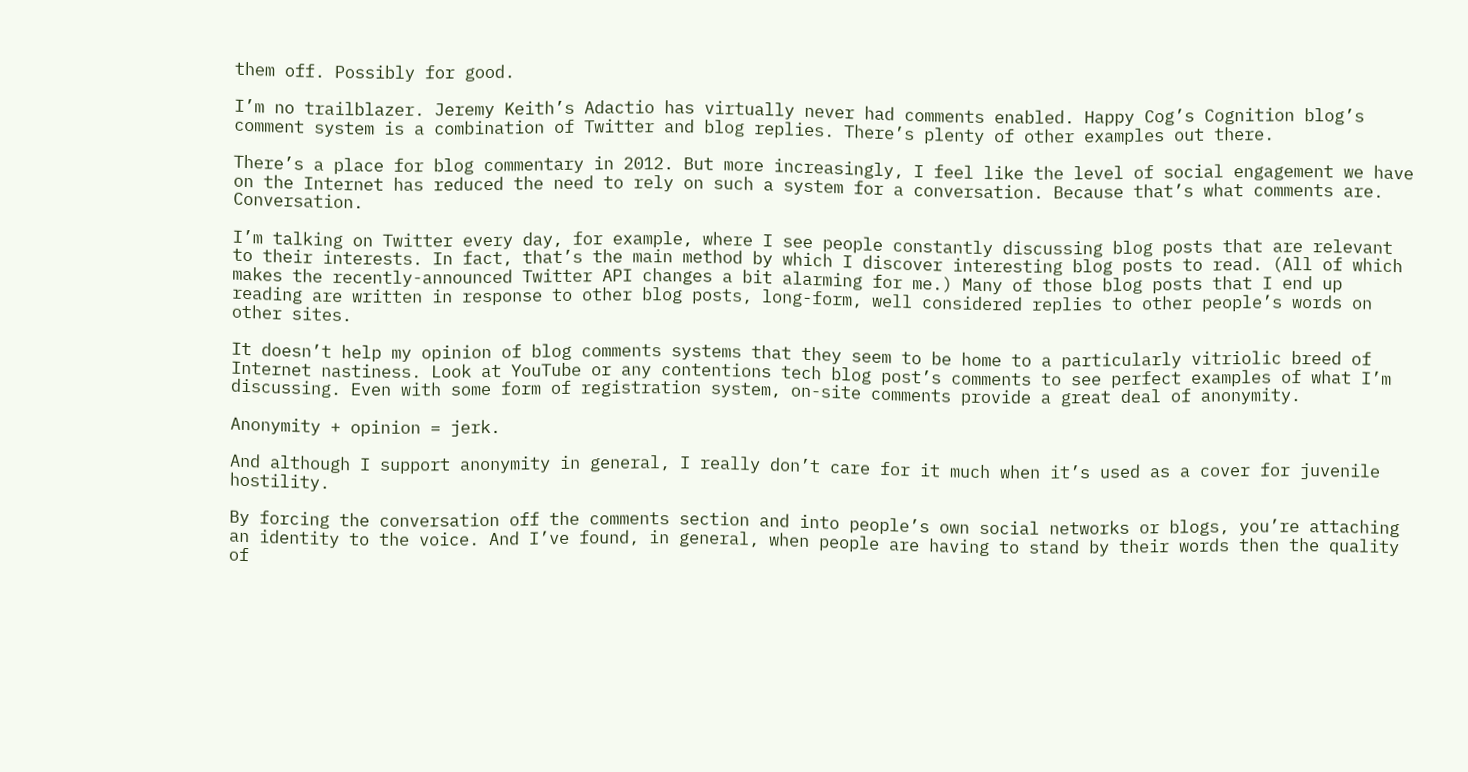them off. Possibly for good.

I’m no trailblazer. Jeremy Keith’s Adactio has virtually never had comments enabled. Happy Cog’s Cognition blog’s comment system is a combination of Twitter and blog replies. There’s plenty of other examples out there.

There’s a place for blog commentary in 2012. But more increasingly, I feel like the level of social engagement we have on the Internet has reduced the need to rely on such a system for a conversation. Because that’s what comments are. Conversation.

I’m talking on Twitter every day, for example, where I see people constantly discussing blog posts that are relevant to their interests. In fact, that’s the main method by which I discover interesting blog posts to read. (All of which makes the recently-announced Twitter API changes a bit alarming for me.) Many of those blog posts that I end up reading are written in response to other blog posts, long-form, well considered replies to other people’s words on other sites.

It doesn’t help my opinion of blog comments systems that they seem to be home to a particularly vitriolic breed of Internet nastiness. Look at YouTube or any contentions tech blog post’s comments to see perfect examples of what I’m discussing. Even with some form of registration system, on-site comments provide a great deal of anonymity.

Anonymity + opinion = jerk.

And although I support anonymity in general, I really don’t care for it much when it’s used as a cover for juvenile hostility.

By forcing the conversation off the comments section and into people’s own social networks or blogs, you’re attaching an identity to the voice. And I’ve found, in general, when people are having to stand by their words then the quality of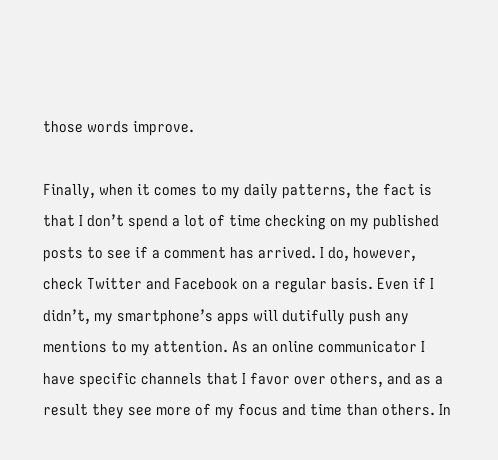those words improve.

Finally, when it comes to my daily patterns, the fact is that I don’t spend a lot of time checking on my published posts to see if a comment has arrived. I do, however, check Twitter and Facebook on a regular basis. Even if I didn’t, my smartphone’s apps will dutifully push any mentions to my attention. As an online communicator I have specific channels that I favor over others, and as a result they see more of my focus and time than others. In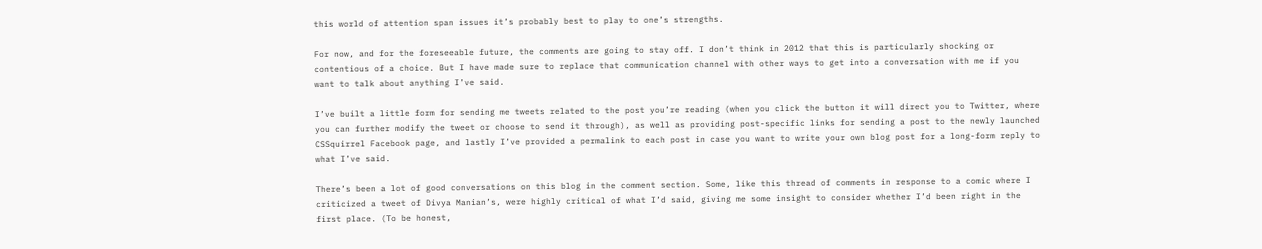this world of attention span issues it’s probably best to play to one’s strengths.

For now, and for the foreseeable future, the comments are going to stay off. I don’t think in 2012 that this is particularly shocking or contentious of a choice. But I have made sure to replace that communication channel with other ways to get into a conversation with me if you want to talk about anything I’ve said.

I’ve built a little form for sending me tweets related to the post you’re reading (when you click the button it will direct you to Twitter, where you can further modify the tweet or choose to send it through), as well as providing post-specific links for sending a post to the newly launched CSSquirrel Facebook page, and lastly I’ve provided a permalink to each post in case you want to write your own blog post for a long-form reply to what I’ve said.

There’s been a lot of good conversations on this blog in the comment section. Some, like this thread of comments in response to a comic where I criticized a tweet of Divya Manian’s, were highly critical of what I’d said, giving me some insight to consider whether I’d been right in the first place. (To be honest,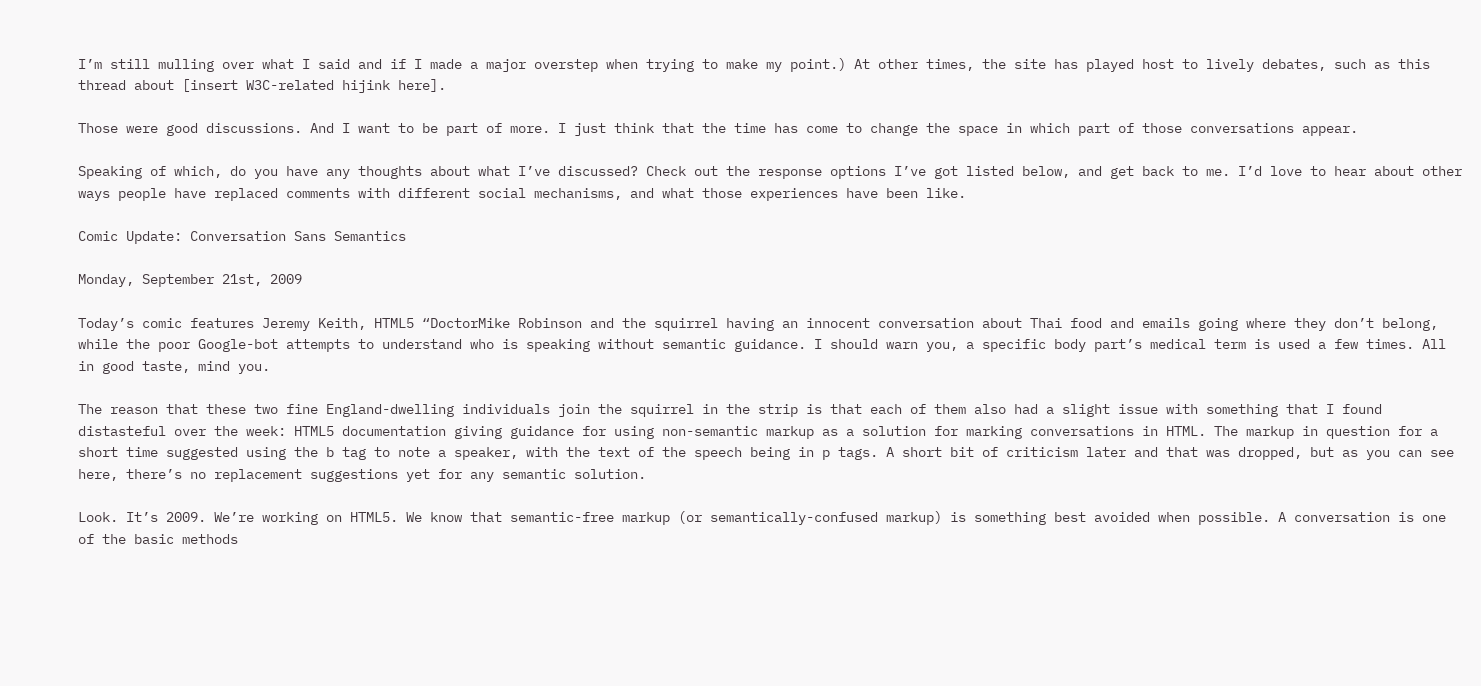I’m still mulling over what I said and if I made a major overstep when trying to make my point.) At other times, the site has played host to lively debates, such as this thread about [insert W3C-related hijink here].

Those were good discussions. And I want to be part of more. I just think that the time has come to change the space in which part of those conversations appear.

Speaking of which, do you have any thoughts about what I’ve discussed? Check out the response options I’ve got listed below, and get back to me. I’d love to hear about other ways people have replaced comments with different social mechanisms, and what those experiences have been like.

Comic Update: Conversation Sans Semantics

Monday, September 21st, 2009

Today’s comic features Jeremy Keith, HTML5 “DoctorMike Robinson and the squirrel having an innocent conversation about Thai food and emails going where they don’t belong, while the poor Google-bot attempts to understand who is speaking without semantic guidance. I should warn you, a specific body part’s medical term is used a few times. All in good taste, mind you.

The reason that these two fine England-dwelling individuals join the squirrel in the strip is that each of them also had a slight issue with something that I found distasteful over the week: HTML5 documentation giving guidance for using non-semantic markup as a solution for marking conversations in HTML. The markup in question for a short time suggested using the b tag to note a speaker, with the text of the speech being in p tags. A short bit of criticism later and that was dropped, but as you can see here, there’s no replacement suggestions yet for any semantic solution.

Look. It’s 2009. We’re working on HTML5. We know that semantic-free markup (or semantically-confused markup) is something best avoided when possible. A conversation is one of the basic methods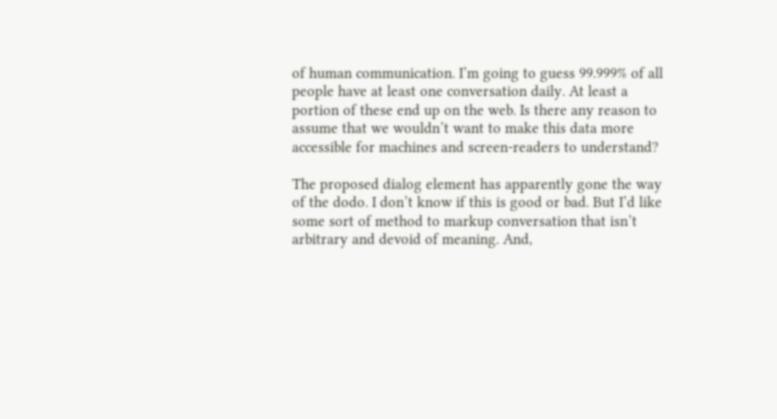of human communication. I’m going to guess 99.999% of all people have at least one conversation daily. At least a portion of these end up on the web. Is there any reason to assume that we wouldn’t want to make this data more accessible for machines and screen-readers to understand?

The proposed dialog element has apparently gone the way of the dodo. I don’t know if this is good or bad. But I’d like some sort of method to markup conversation that isn’t arbitrary and devoid of meaning. And,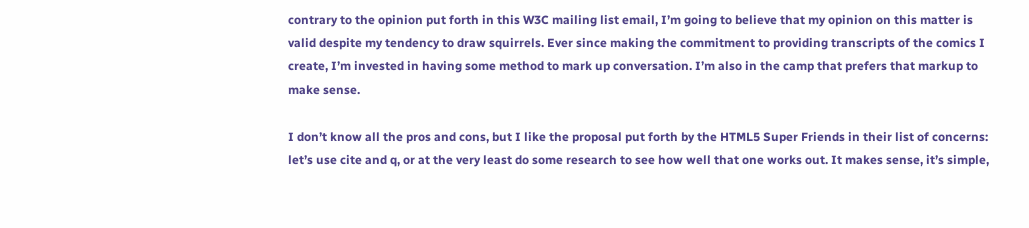contrary to the opinion put forth in this W3C mailing list email, I’m going to believe that my opinion on this matter is valid despite my tendency to draw squirrels. Ever since making the commitment to providing transcripts of the comics I create, I’m invested in having some method to mark up conversation. I’m also in the camp that prefers that markup to make sense.

I don’t know all the pros and cons, but I like the proposal put forth by the HTML5 Super Friends in their list of concerns: let’s use cite and q, or at the very least do some research to see how well that one works out. It makes sense, it’s simple,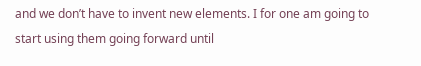and we don’t have to invent new elements. I for one am going to start using them going forward until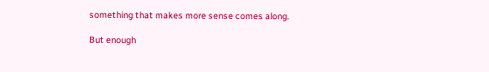something that makes more sense comes along.

But enough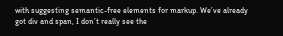with suggesting semantic-free elements for markup. We’ve already got div and span, I don’t really see the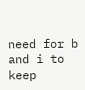need for b and i to keep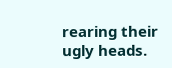rearing their ugly heads.